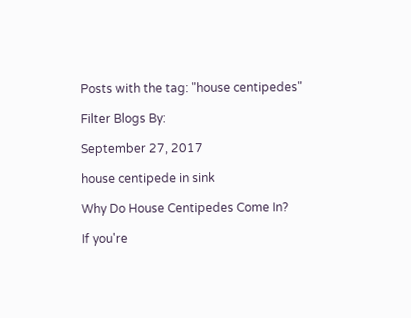Posts with the tag: "house centipedes"

Filter Blogs By:

September 27, 2017

house centipede in sink

Why Do House Centipedes Come In?

If you're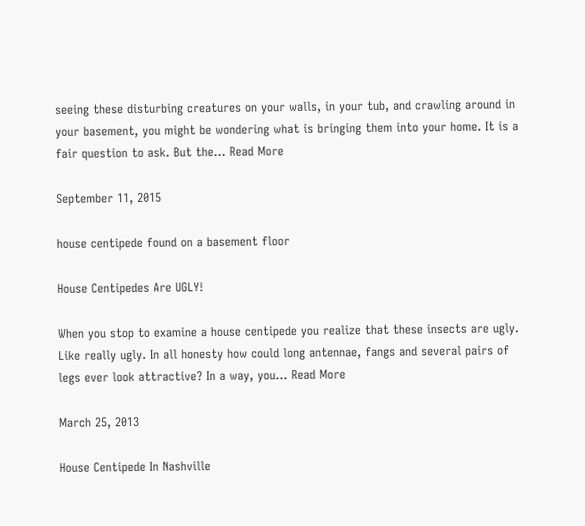seeing these disturbing creatures on your walls, in your tub, and crawling around in your basement, you might be wondering what is bringing them into your home. It is a fair question to ask. But the… Read More

September 11, 2015

house centipede found on a basement floor

House Centipedes Are UGLY!

When you stop to examine a house centipede you realize that these insects are ugly. Like really ugly. In all honesty how could long antennae, fangs and several pairs of legs ever look attractive? In a way, you… Read More

March 25, 2013

House Centipede In Nashville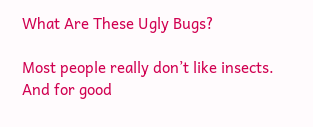What Are These Ugly Bugs?

Most people really don’t like insects. And for good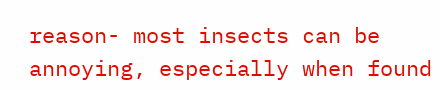reason- most insects can be annoying, especially when found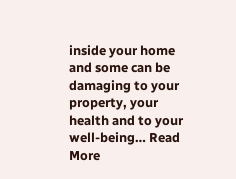inside your home and some can be damaging to your property, your health and to your well-being… Read More